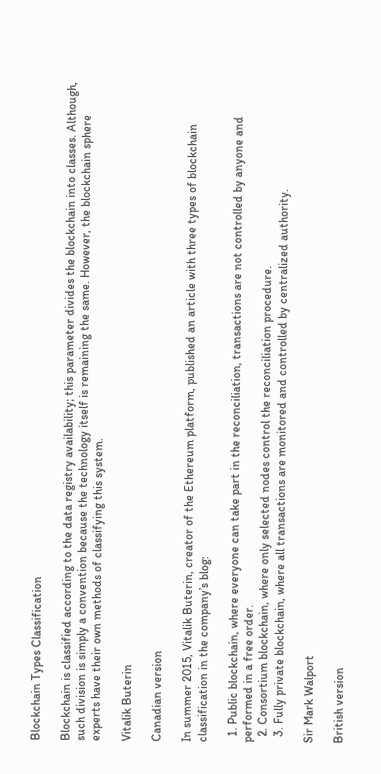Blockchain Types Classification

Blockchain is classified according to the data registry availability; this parameter divides the blockchain into classes. Although, such division is simply a convention because the technology itself is remaining the same. However, the blockchain sphere experts have their own methods of classifying this system.

Vitalik Buterin

Canadian version

In summer 2015, Vitalik Buterin, creator of the Ethereum platform, published an article with three types of blockchain classification in the company’s blog:

  1. Public blockchain, where everyone can take part in the reconciliation, transactions are not controlled by anyone and performed in a free order.
  2. Consortium blockchain, where only selected nodes control the reconciliation procedure.
  3. Fully private blockchain, where all transactions are monitored and controlled by centralized authority.

Sir Mark Walport

British version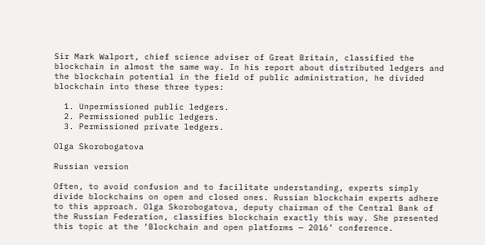Sir Mark Walport, chief science adviser of Great Britain, classified the blockchain in almost the same way. In his report about distributed ledgers and the blockchain potential in the field of public administration, he divided blockchain into these three types:

  1. Unpermissioned public ledgers.
  2. Permissioned public ledgers.
  3. Permissioned private ledgers.

Olga Skorobogatova

Russian version

Often, to avoid confusion and to facilitate understanding, experts simply divide blockchains on open and closed ones. Russian blockchain experts adhere to this approach. Olga Skorobogatova, deputy chairman of the Central Bank of the Russian Federation, classifies blockchain exactly this way. She presented this topic at the ‘Blockchain and open platforms — 2016’ conference.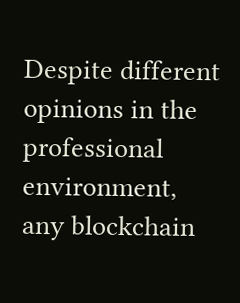Despite different opinions in the professional environment, any blockchain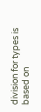division for types is based on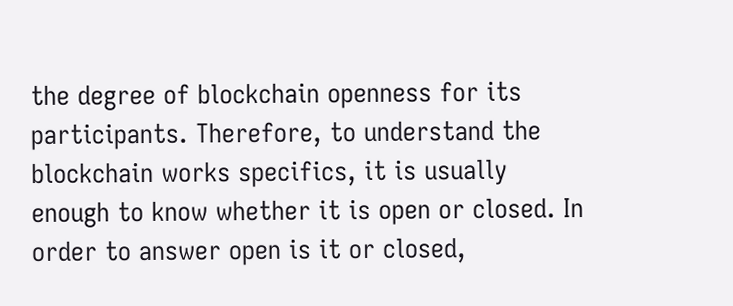the degree of blockchain openness for its participants. Therefore, to understand the blockchain works specifics, it is usually enough to know whether it is open or closed. In order to answer open is it or closed,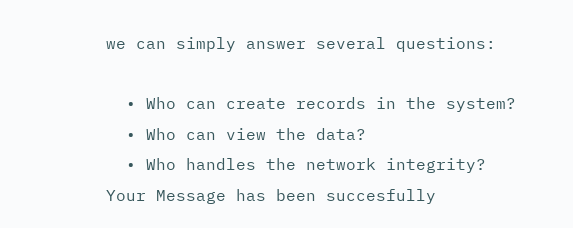we can simply answer several questions:

  • Who can create records in the system?
  • Who can view the data?
  • Who handles the network integrity?
Your Message has been succesfully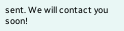sent. We will contact you soon!